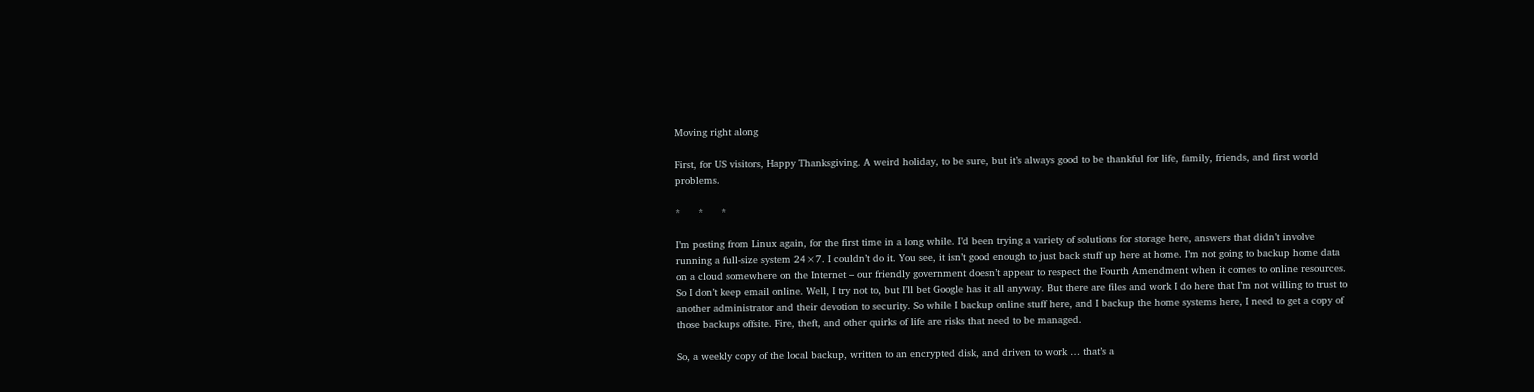Moving right along

First, for US visitors, Happy Thanksgiving. A weird holiday, to be sure, but it’s always good to be thankful for life, family, friends, and first world problems.

*      *      *

I’m posting from Linux again, for the first time in a long while. I’d been trying a variety of solutions for storage here, answers that didn’t involve running a full-size system 24×7. I couldn’t do it. You see, it isn’t good enough to just back stuff up here at home. I’m not going to backup home data on a cloud somewhere on the Internet – our friendly government doesn’t appear to respect the Fourth Amendment when it comes to online resources. So I don’t keep email online. Well, I try not to, but I’ll bet Google has it all anyway. But there are files and work I do here that I’m not willing to trust to another administrator and their devotion to security. So while I backup online stuff here, and I backup the home systems here, I need to get a copy of those backups offsite. Fire, theft, and other quirks of life are risks that need to be managed.

So, a weekly copy of the local backup, written to an encrypted disk, and driven to work … that’s a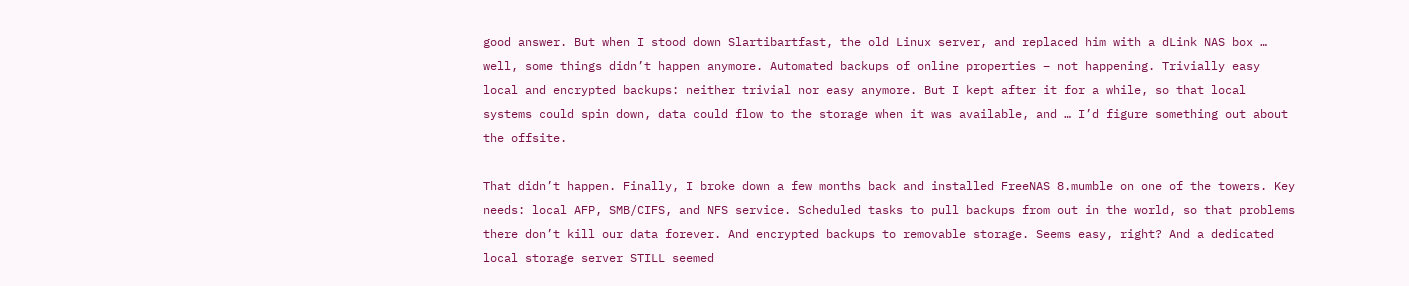good answer. But when I stood down Slartibartfast, the old Linux server, and replaced him with a dLink NAS box … well, some things didn’t happen anymore. Automated backups of online properties – not happening. Trivially easy local and encrypted backups: neither trivial nor easy anymore. But I kept after it for a while, so that local systems could spin down, data could flow to the storage when it was available, and … I’d figure something out about the offsite.

That didn’t happen. Finally, I broke down a few months back and installed FreeNAS 8.mumble on one of the towers. Key needs: local AFP, SMB/CIFS, and NFS service. Scheduled tasks to pull backups from out in the world, so that problems there don’t kill our data forever. And encrypted backups to removable storage. Seems easy, right? And a dedicated local storage server STILL seemed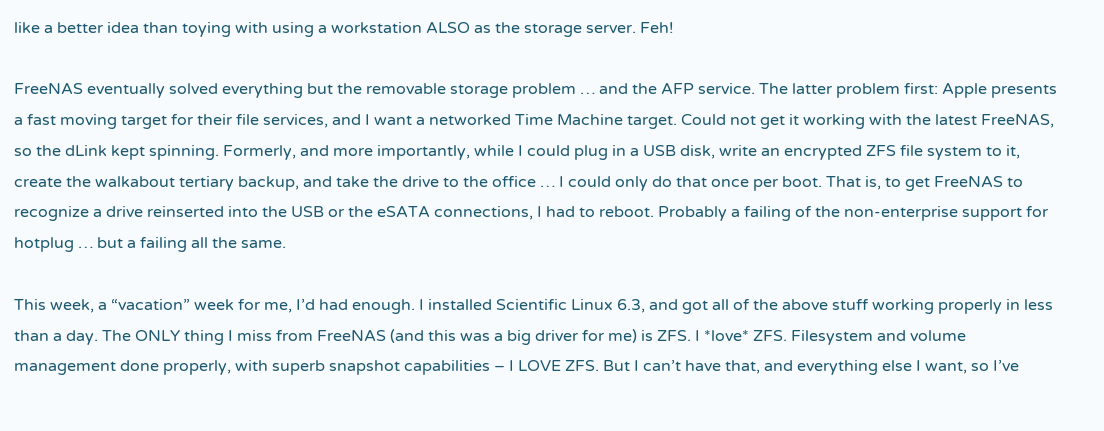like a better idea than toying with using a workstation ALSO as the storage server. Feh!

FreeNAS eventually solved everything but the removable storage problem … and the AFP service. The latter problem first: Apple presents a fast moving target for their file services, and I want a networked Time Machine target. Could not get it working with the latest FreeNAS, so the dLink kept spinning. Formerly, and more importantly, while I could plug in a USB disk, write an encrypted ZFS file system to it, create the walkabout tertiary backup, and take the drive to the office … I could only do that once per boot. That is, to get FreeNAS to recognize a drive reinserted into the USB or the eSATA connections, I had to reboot. Probably a failing of the non-enterprise support for hotplug … but a failing all the same.

This week, a “vacation” week for me, I’d had enough. I installed Scientific Linux 6.3, and got all of the above stuff working properly in less than a day. The ONLY thing I miss from FreeNAS (and this was a big driver for me) is ZFS. I *love* ZFS. Filesystem and volume management done properly, with superb snapshot capabilities – I LOVE ZFS. But I can’t have that, and everything else I want, so I’ve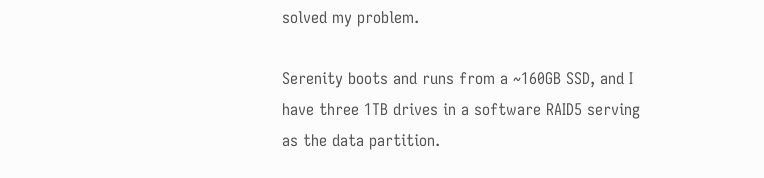solved my problem.

Serenity boots and runs from a ~160GB SSD, and I have three 1TB drives in a software RAID5 serving as the data partition.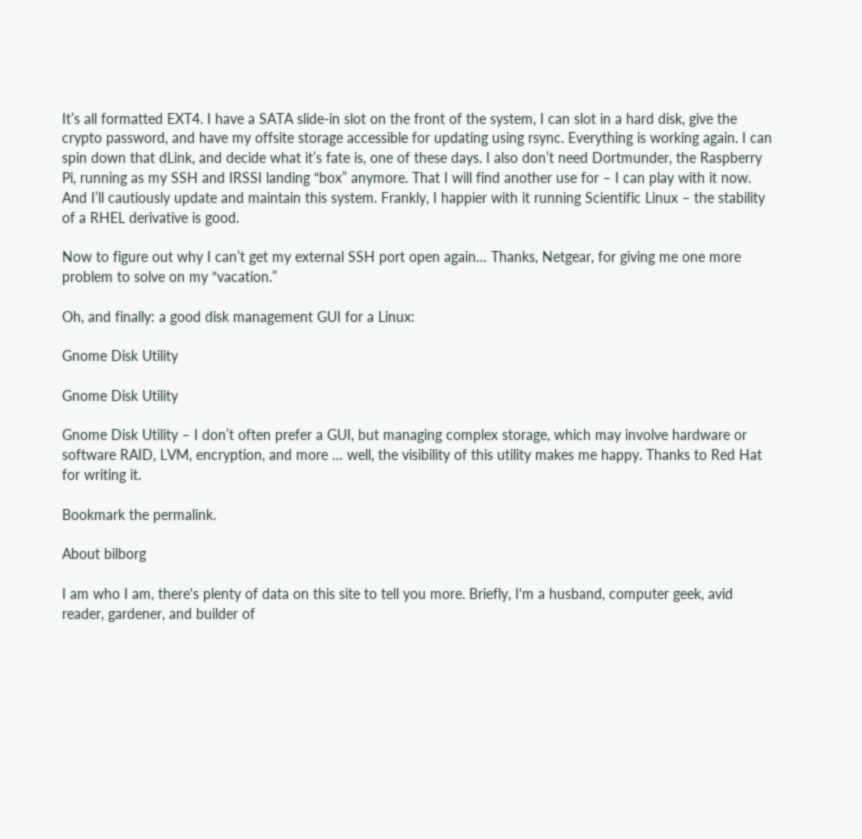It’s all formatted EXT4. I have a SATA slide-in slot on the front of the system, I can slot in a hard disk, give the crypto password, and have my offsite storage accessible for updating using rsync. Everything is working again. I can spin down that dLink, and decide what it’s fate is, one of these days. I also don’t need Dortmunder, the Raspberry Pi, running as my SSH and IRSSI landing “box” anymore. That I will find another use for – I can play with it now. And I’ll cautiously update and maintain this system. Frankly, I happier with it running Scientific Linux – the stability of a RHEL derivative is good.

Now to figure out why I can’t get my external SSH port open again… Thanks, Netgear, for giving me one more problem to solve on my “vacation.”

Oh, and finally: a good disk management GUI for a Linux:

Gnome Disk Utility

Gnome Disk Utility

Gnome Disk Utility – I don’t often prefer a GUI, but managing complex storage, which may involve hardware or software RAID, LVM, encryption, and more … well, the visibility of this utility makes me happy. Thanks to Red Hat for writing it.

Bookmark the permalink.

About bilborg

I am who I am, there's plenty of data on this site to tell you more. Briefly, I'm a husband, computer geek, avid reader, gardener, and builder of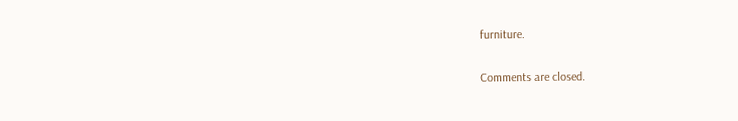furniture.

Comments are closed.